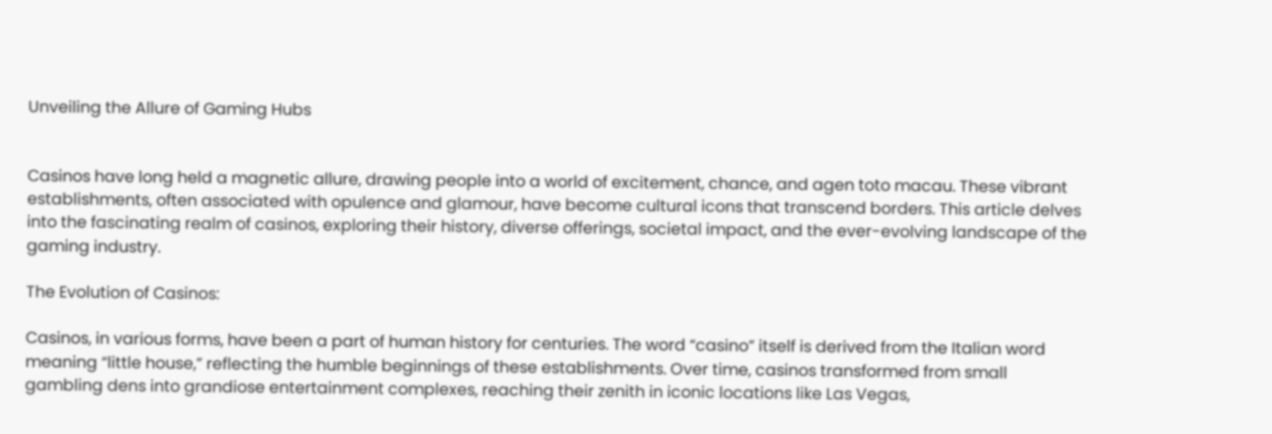Unveiling the Allure of Gaming Hubs


Casinos have long held a magnetic allure, drawing people into a world of excitement, chance, and agen toto macau. These vibrant establishments, often associated with opulence and glamour, have become cultural icons that transcend borders. This article delves into the fascinating realm of casinos, exploring their history, diverse offerings, societal impact, and the ever-evolving landscape of the gaming industry.

The Evolution of Casinos:

Casinos, in various forms, have been a part of human history for centuries. The word “casino” itself is derived from the Italian word meaning “little house,” reflecting the humble beginnings of these establishments. Over time, casinos transformed from small gambling dens into grandiose entertainment complexes, reaching their zenith in iconic locations like Las Vegas,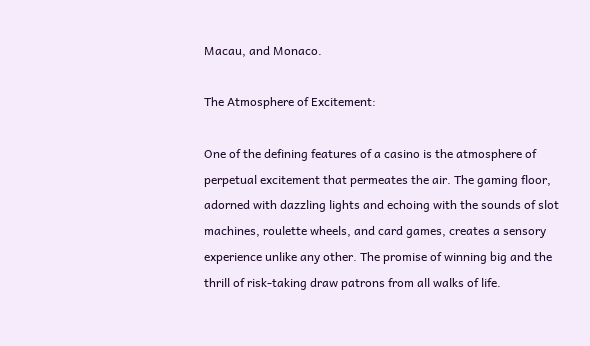Macau, and Monaco.

The Atmosphere of Excitement:

One of the defining features of a casino is the atmosphere of perpetual excitement that permeates the air. The gaming floor, adorned with dazzling lights and echoing with the sounds of slot machines, roulette wheels, and card games, creates a sensory experience unlike any other. The promise of winning big and the thrill of risk-taking draw patrons from all walks of life.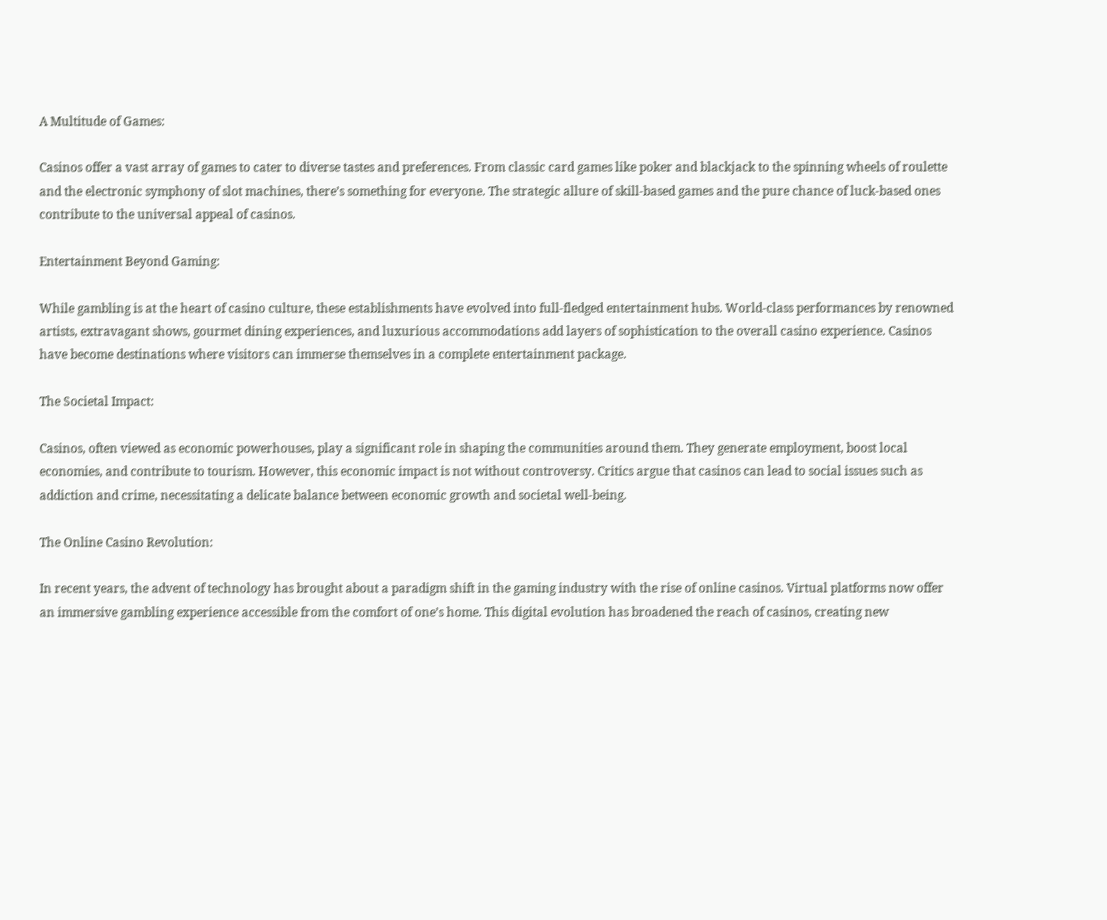A Multitude of Games:

Casinos offer a vast array of games to cater to diverse tastes and preferences. From classic card games like poker and blackjack to the spinning wheels of roulette and the electronic symphony of slot machines, there’s something for everyone. The strategic allure of skill-based games and the pure chance of luck-based ones contribute to the universal appeal of casinos.

Entertainment Beyond Gaming:

While gambling is at the heart of casino culture, these establishments have evolved into full-fledged entertainment hubs. World-class performances by renowned artists, extravagant shows, gourmet dining experiences, and luxurious accommodations add layers of sophistication to the overall casino experience. Casinos have become destinations where visitors can immerse themselves in a complete entertainment package.

The Societal Impact:

Casinos, often viewed as economic powerhouses, play a significant role in shaping the communities around them. They generate employment, boost local economies, and contribute to tourism. However, this economic impact is not without controversy. Critics argue that casinos can lead to social issues such as addiction and crime, necessitating a delicate balance between economic growth and societal well-being.

The Online Casino Revolution:

In recent years, the advent of technology has brought about a paradigm shift in the gaming industry with the rise of online casinos. Virtual platforms now offer an immersive gambling experience accessible from the comfort of one’s home. This digital evolution has broadened the reach of casinos, creating new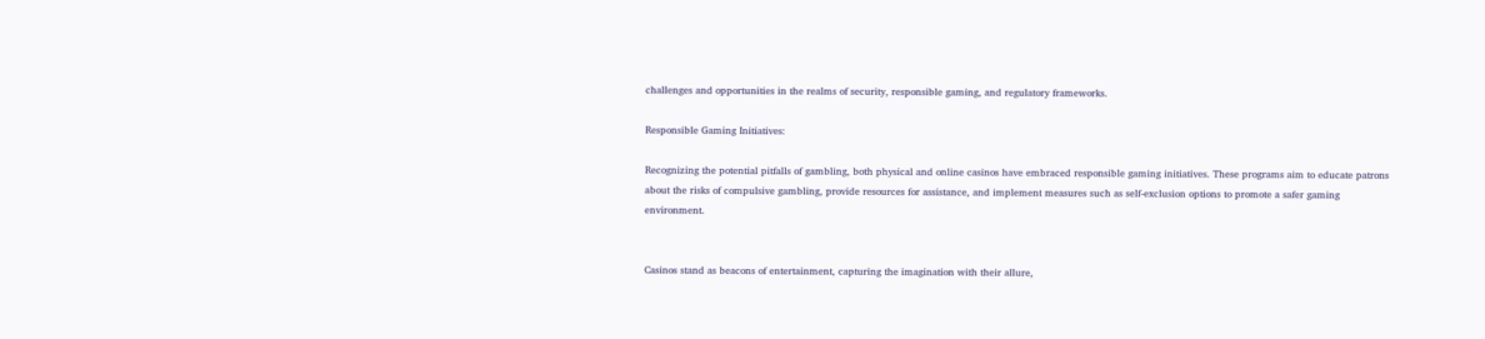challenges and opportunities in the realms of security, responsible gaming, and regulatory frameworks.

Responsible Gaming Initiatives:

Recognizing the potential pitfalls of gambling, both physical and online casinos have embraced responsible gaming initiatives. These programs aim to educate patrons about the risks of compulsive gambling, provide resources for assistance, and implement measures such as self-exclusion options to promote a safer gaming environment.


Casinos stand as beacons of entertainment, capturing the imagination with their allure,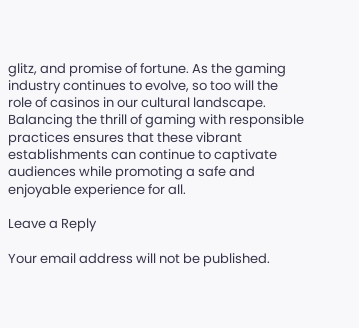glitz, and promise of fortune. As the gaming industry continues to evolve, so too will the role of casinos in our cultural landscape. Balancing the thrill of gaming with responsible practices ensures that these vibrant establishments can continue to captivate audiences while promoting a safe and enjoyable experience for all.

Leave a Reply

Your email address will not be published.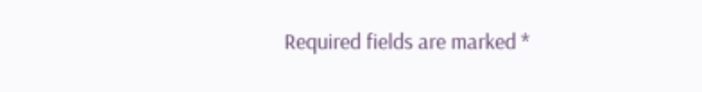Required fields are marked *